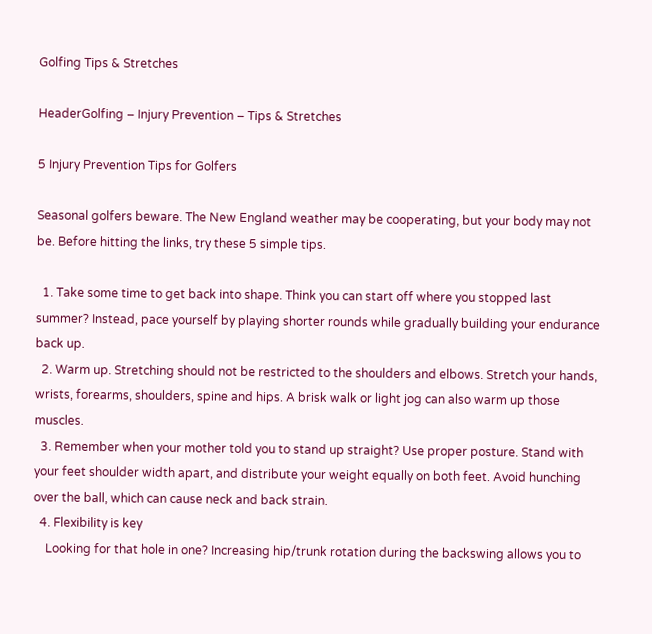Golfing Tips & Stretches

HeaderGolfing – Injury Prevention – Tips & Stretches

5 Injury Prevention Tips for Golfers

Seasonal golfers beware. The New England weather may be cooperating, but your body may not be. Before hitting the links, try these 5 simple tips.

  1. Take some time to get back into shape. Think you can start off where you stopped last summer? Instead, pace yourself by playing shorter rounds while gradually building your endurance back up.
  2. Warm up. Stretching should not be restricted to the shoulders and elbows. Stretch your hands, wrists, forearms, shoulders, spine and hips. A brisk walk or light jog can also warm up those muscles.
  3. Remember when your mother told you to stand up straight? Use proper posture. Stand with your feet shoulder width apart, and distribute your weight equally on both feet. Avoid hunching over the ball, which can cause neck and back strain.
  4. Flexibility is key
    Looking for that hole in one? Increasing hip/trunk rotation during the backswing allows you to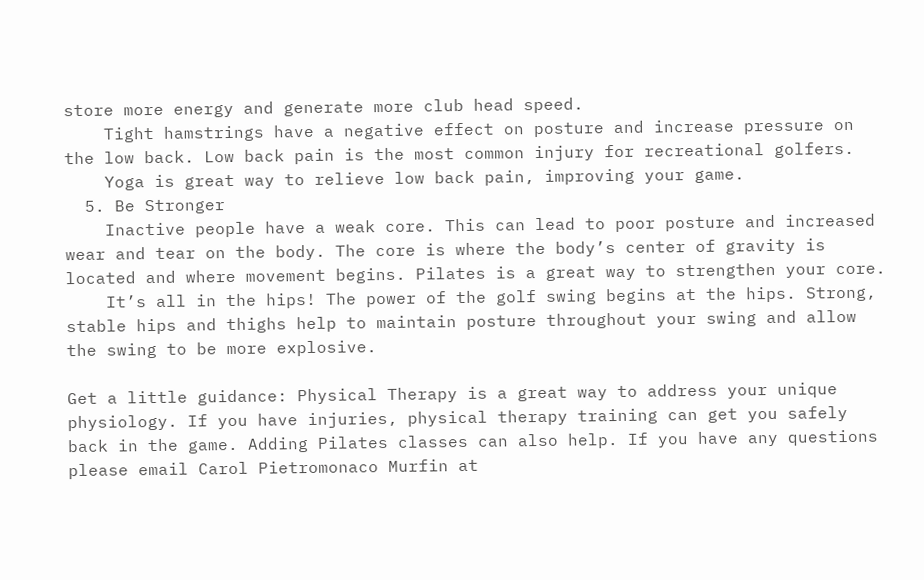store more energy and generate more club head speed.
    Tight hamstrings have a negative effect on posture and increase pressure on the low back. Low back pain is the most common injury for recreational golfers.
    Yoga is great way to relieve low back pain, improving your game.
  5. Be Stronger
    Inactive people have a weak core. This can lead to poor posture and increased wear and tear on the body. The core is where the body’s center of gravity is located and where movement begins. Pilates is a great way to strengthen your core.
    It’s all in the hips! The power of the golf swing begins at the hips. Strong, stable hips and thighs help to maintain posture throughout your swing and allow the swing to be more explosive.

Get a little guidance: Physical Therapy is a great way to address your unique physiology. If you have injuries, physical therapy training can get you safely back in the game. Adding Pilates classes can also help. If you have any questions please email Carol Pietromonaco Murfin at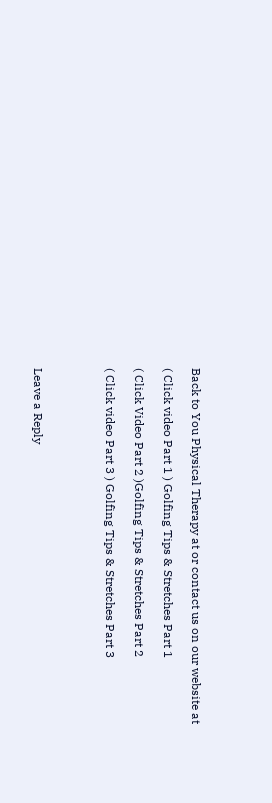Back to You Physical Therapy at or contact us on our website at

( Click video Part 1 ) Golfing Tips & Stretches Part 1

( Click Video Part 2 )Golfing Tips & Stretches Part 2

( Click video Part 3 ) Golfing Tips & Stretches Part 3




Leave a Reply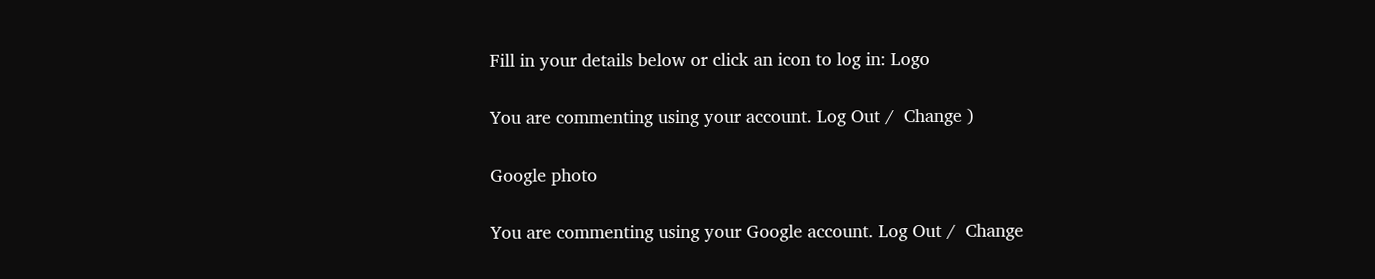Fill in your details below or click an icon to log in: Logo

You are commenting using your account. Log Out /  Change )

Google photo

You are commenting using your Google account. Log Out /  Change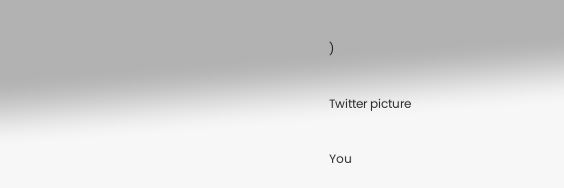)

Twitter picture

You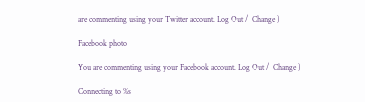are commenting using your Twitter account. Log Out /  Change )

Facebook photo

You are commenting using your Facebook account. Log Out /  Change )

Connecting to %s